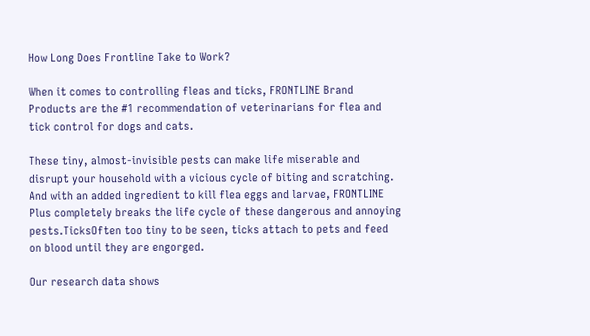How Long Does Frontline Take to Work?

When it comes to controlling fleas and ticks, FRONTLINE Brand Products are the #1 recommendation of veterinarians for flea and tick control for dogs and cats.

These tiny, almost-invisible pests can make life miserable and disrupt your household with a vicious cycle of biting and scratching. And with an added ingredient to kill flea eggs and larvae, FRONTLINE Plus completely breaks the life cycle of these dangerous and annoying pests.TicksOften too tiny to be seen, ticks attach to pets and feed on blood until they are engorged.

Our research data shows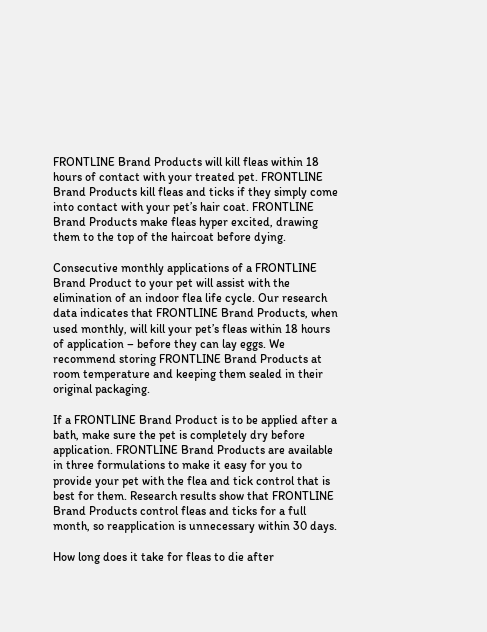FRONTLINE Brand Products will kill fleas within 18 hours of contact with your treated pet. FRONTLINE Brand Products kill fleas and ticks if they simply come into contact with your pet’s hair coat. FRONTLINE Brand Products make fleas hyper excited, drawing them to the top of the haircoat before dying.

Consecutive monthly applications of a FRONTLINE Brand Product to your pet will assist with the elimination of an indoor flea life cycle. Our research data indicates that FRONTLINE Brand Products, when used monthly, will kill your pet’s fleas within 18 hours of application – before they can lay eggs. We recommend storing FRONTLINE Brand Products at room temperature and keeping them sealed in their original packaging.

If a FRONTLINE Brand Product is to be applied after a bath, make sure the pet is completely dry before application. FRONTLINE Brand Products are available in three formulations to make it easy for you to provide your pet with the flea and tick control that is best for them. Research results show that FRONTLINE Brand Products control fleas and ticks for a full month, so reapplication is unnecessary within 30 days.

How long does it take for fleas to die after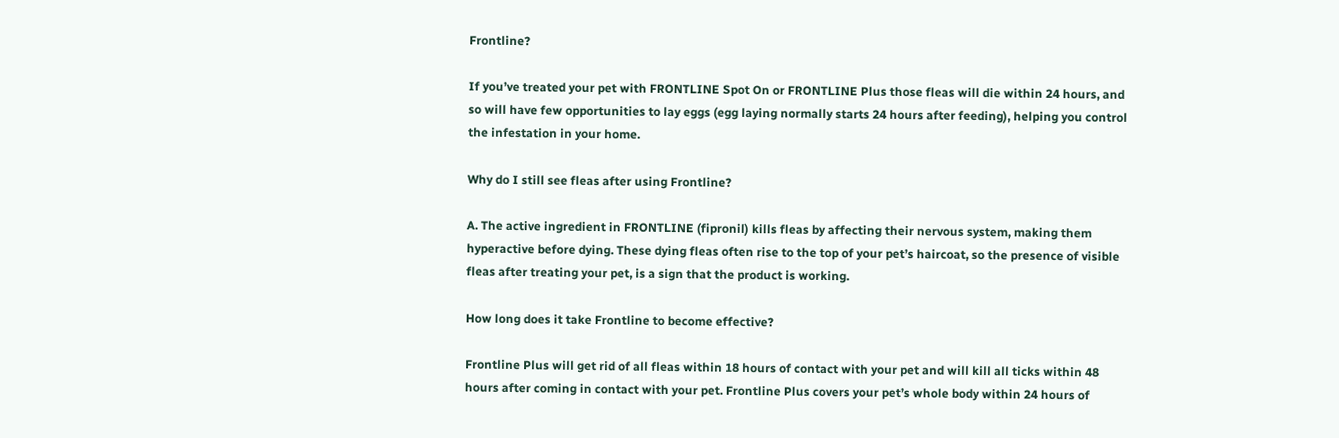Frontline?

If you’ve treated your pet with FRONTLINE Spot On or FRONTLINE Plus those fleas will die within 24 hours, and so will have few opportunities to lay eggs (egg laying normally starts 24 hours after feeding), helping you control the infestation in your home.

Why do I still see fleas after using Frontline?

A. The active ingredient in FRONTLINE (fipronil) kills fleas by affecting their nervous system, making them hyperactive before dying. These dying fleas often rise to the top of your pet’s haircoat, so the presence of visible fleas after treating your pet, is a sign that the product is working.

How long does it take Frontline to become effective?

Frontline Plus will get rid of all fleas within 18 hours of contact with your pet and will kill all ticks within 48 hours after coming in contact with your pet. Frontline Plus covers your pet’s whole body within 24 hours of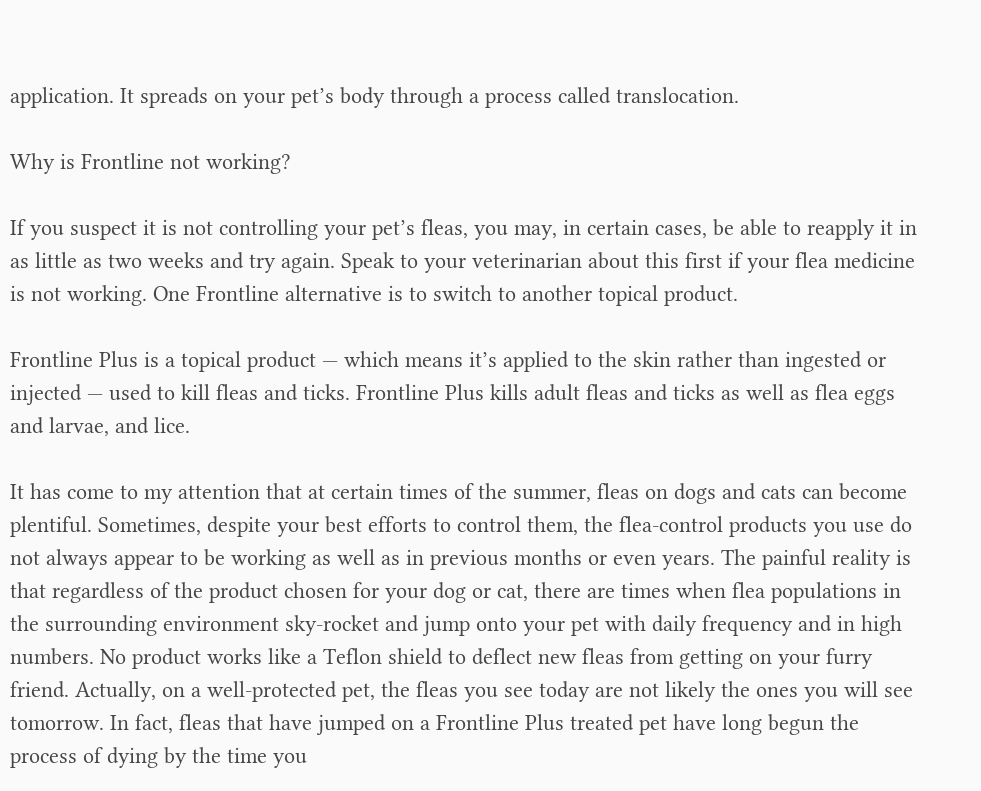application. It spreads on your pet’s body through a process called translocation.

Why is Frontline not working?

If you suspect it is not controlling your pet’s fleas, you may, in certain cases, be able to reapply it in as little as two weeks and try again. Speak to your veterinarian about this first if your flea medicine is not working. One Frontline alternative is to switch to another topical product.

Frontline Plus is a topical product — which means it’s applied to the skin rather than ingested or injected — used to kill fleas and ticks. Frontline Plus kills adult fleas and ticks as well as flea eggs and larvae, and lice.

It has come to my attention that at certain times of the summer, fleas on dogs and cats can become plentiful. Sometimes, despite your best efforts to control them, the flea-control products you use do not always appear to be working as well as in previous months or even years. The painful reality is that regardless of the product chosen for your dog or cat, there are times when flea populations in the surrounding environment sky-rocket and jump onto your pet with daily frequency and in high numbers. No product works like a Teflon shield to deflect new fleas from getting on your furry friend. Actually, on a well-protected pet, the fleas you see today are not likely the ones you will see tomorrow. In fact, fleas that have jumped on a Frontline Plus treated pet have long begun the process of dying by the time you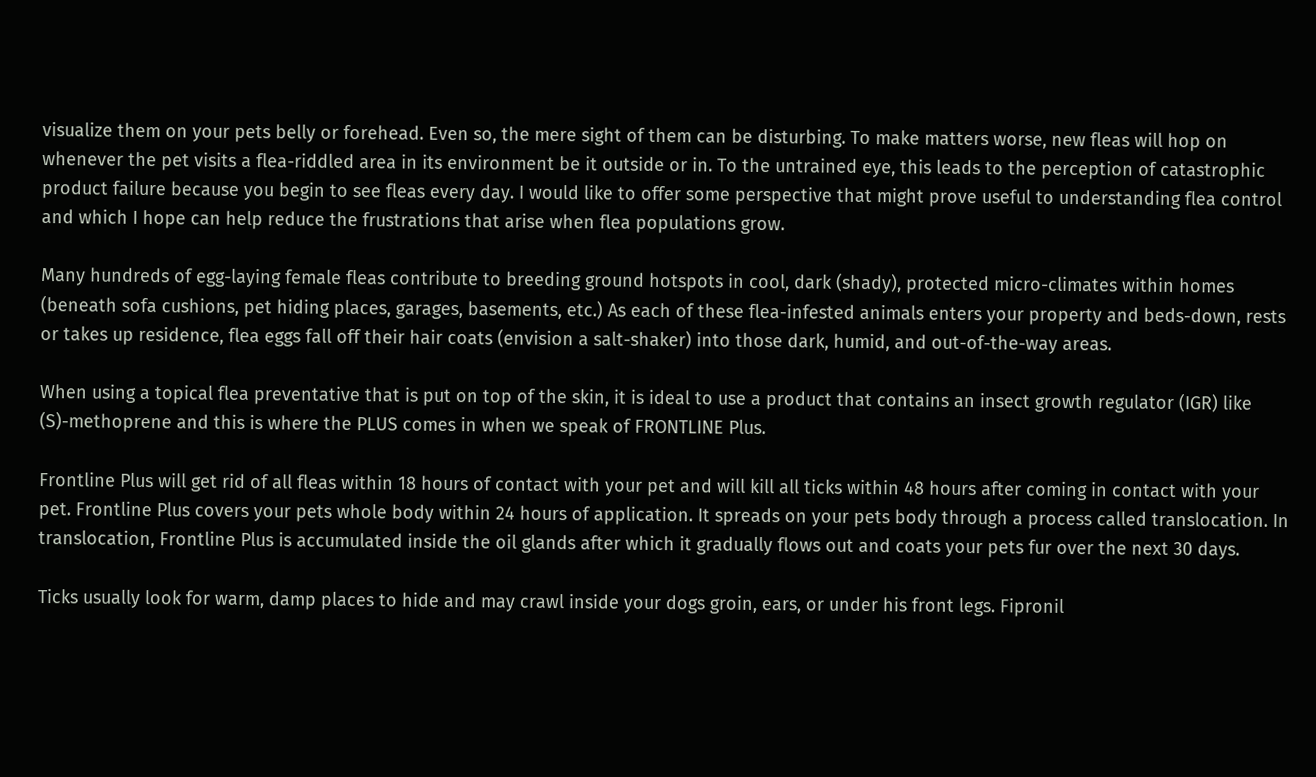visualize them on your pets belly or forehead. Even so, the mere sight of them can be disturbing. To make matters worse, new fleas will hop on whenever the pet visits a flea-riddled area in its environment be it outside or in. To the untrained eye, this leads to the perception of catastrophic product failure because you begin to see fleas every day. I would like to offer some perspective that might prove useful to understanding flea control and which I hope can help reduce the frustrations that arise when flea populations grow.

Many hundreds of egg-laying female fleas contribute to breeding ground hotspots in cool, dark (shady), protected micro-climates within homes (beneath sofa cushions, pet hiding places, garages, basements, etc.) As each of these flea-infested animals enters your property and beds-down, rests or takes up residence, flea eggs fall off their hair coats (envision a salt-shaker) into those dark, humid, and out-of-the-way areas.

When using a topical flea preventative that is put on top of the skin, it is ideal to use a product that contains an insect growth regulator (IGR) like (S)-methoprene and this is where the PLUS comes in when we speak of FRONTLINE Plus.

Frontline Plus will get rid of all fleas within 18 hours of contact with your pet and will kill all ticks within 48 hours after coming in contact with your pet. Frontline Plus covers your pets whole body within 24 hours of application. It spreads on your pets body through a process called translocation. In translocation, Frontline Plus is accumulated inside the oil glands after which it gradually flows out and coats your pets fur over the next 30 days.

Ticks usually look for warm, damp places to hide and may crawl inside your dogs groin, ears, or under his front legs. Fipronil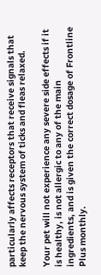particularly affects receptors that receive signals that keep the nervous system of ticks and fleas relaxed.

Your pet will not experience any severe side effects if it is healthy, is not allergic to any of the main ingredients, and is given the correct dosage of Frontline Plus monthly.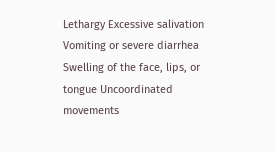Lethargy Excessive salivation Vomiting or severe diarrhea Swelling of the face, lips, or tongue Uncoordinated movements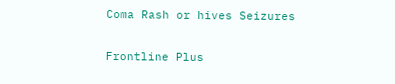Coma Rash or hives Seizures


Frontline Plus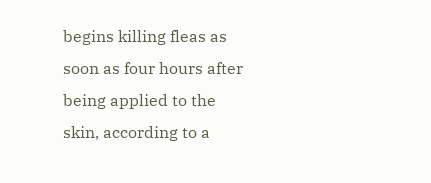begins killing fleas as soon as four hours after being applied to the skin, according to a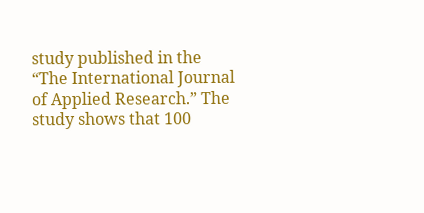study published in the “The International Journal of Applied Research.” The study shows that 100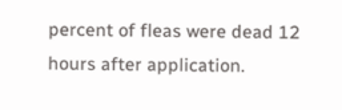percent of fleas were dead 12 hours after application.